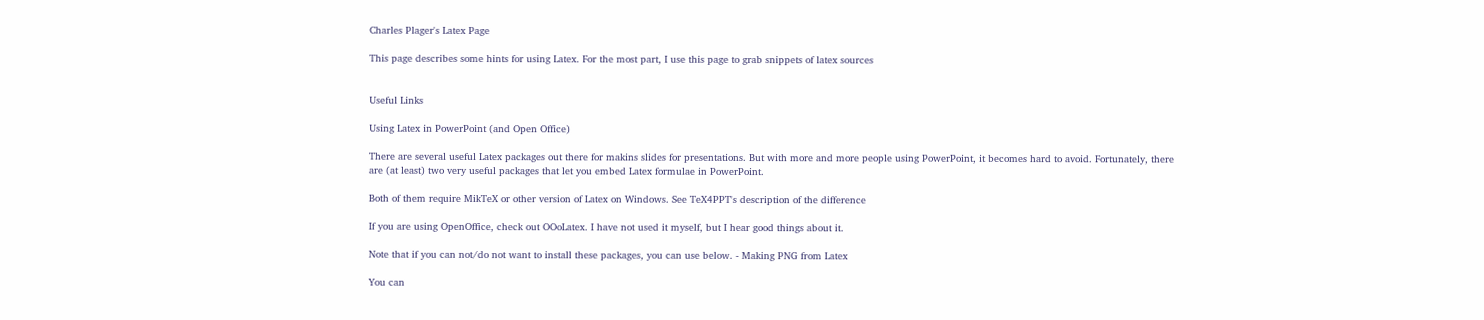Charles Plager's Latex Page

This page describes some hints for using Latex. For the most part, I use this page to grab snippets of latex sources


Useful Links

Using Latex in PowerPoint (and Open Office)

There are several useful Latex packages out there for makins slides for presentations. But with more and more people using PowerPoint, it becomes hard to avoid. Fortunately, there are (at least) two very useful packages that let you embed Latex formulae in PowerPoint.

Both of them require MikTeX or other version of Latex on Windows. See TeX4PPT's description of the difference

If you are using OpenOffice, check out OOoLatex. I have not used it myself, but I hear good things about it.

Note that if you can not/do not want to install these packages, you can use below. - Making PNG from Latex

You can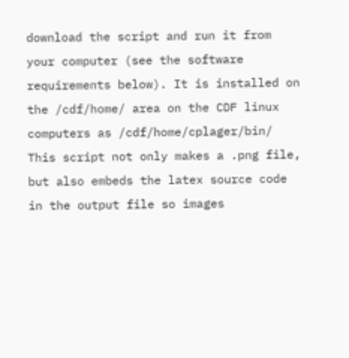download the script and run it from your computer (see the software requirements below). It is installed on the /cdf/home/ area on the CDF linux computers as /cdf/home/cplager/bin/ This script not only makes a .png file, but also embeds the latex source code in the output file so images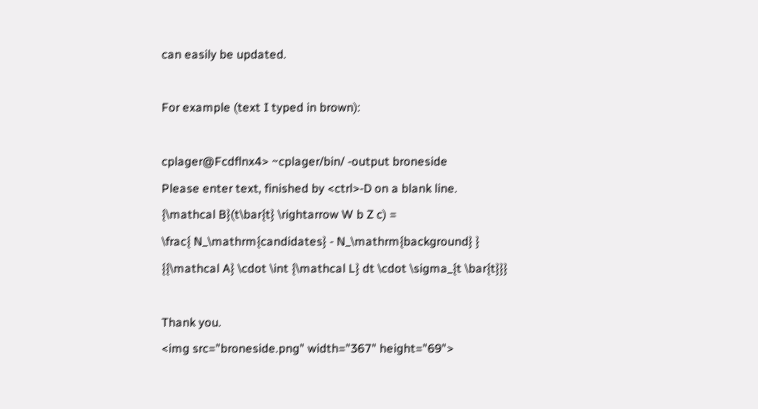can easily be updated.

For example (text I typed in brown):

cplager@Fcdflnx4> ~cplager/bin/ -output broneside
Please enter text, finished by <ctrl>-D on a blank line.
{\mathcal B}(t\bar{t} \rightarrow W b Z c) =
\frac{ N_\mathrm{candidates} - N_\mathrm{background} }
{{\mathcal A} \cdot \int {\mathcal L} dt \cdot \sigma_{t \bar{t}}}

Thank you.
<img src="broneside.png" width="367" height="69">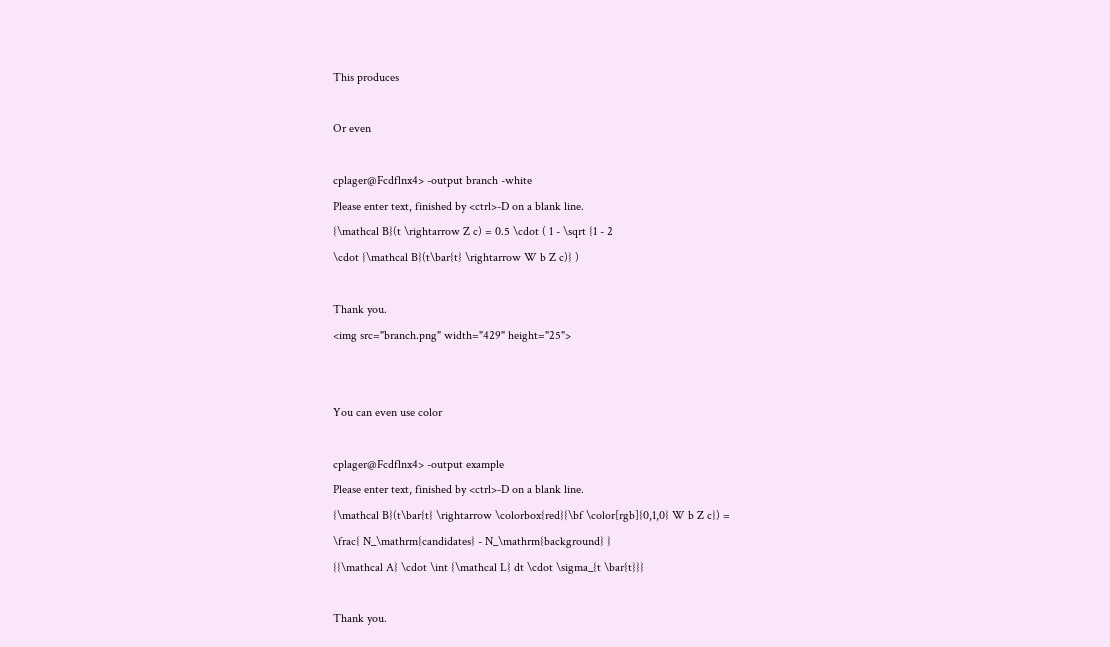This produces

Or even

cplager@Fcdflnx4> -output branch -white
Please enter text, finished by <ctrl>-D on a blank line.
{\mathcal B}(t \rightarrow Z c) = 0.5 \cdot ( 1 - \sqrt {1 - 2
\cdot {\mathcal B}(t\bar{t} \rightarrow W b Z c)} )

Thank you.
<img src="branch.png" width="429" height="25">


You can even use color

cplager@Fcdflnx4> -output example
Please enter text, finished by <ctrl>-D on a blank line.
{\mathcal B}(t\bar{t} \rightarrow \colorbox{red}{\bf \color[rgb]{0,1,0} W b Z c}) =
\frac{ N_\mathrm{candidates} - N_\mathrm{background} }
{{\mathcal A} \cdot \int {\mathcal L} dt \cdot \sigma_{t \bar{t}}}

Thank you.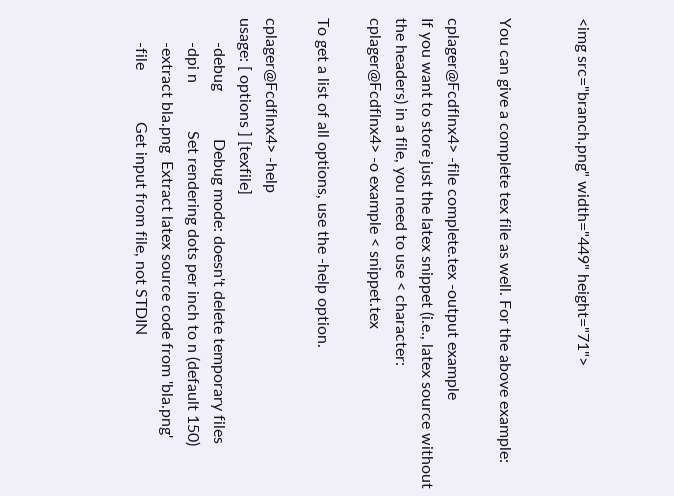<img src="branch.png" width="449" height="71">


You can give a complete tex file as well. For the above example:

cplager@Fcdflnx4> -file complete.tex -output example
If you want to store just the latex snippet (i.e., latex source without the headers) in a file, you need to use < character:
cplager@Fcdflnx4> -o example < snippet.tex

To get a list of all options, use the -help option.

cplager@Fcdflnx4> -help
usage: [ options ] [texfile]
      -debug            Debug mode: doesn't delete temporary files
      -dpi n            Set rendering dots per inch to n (default 150)
      -extract bla.png  Extract latex source code from 'bla.png'
      -file             Get input from file, not STDIN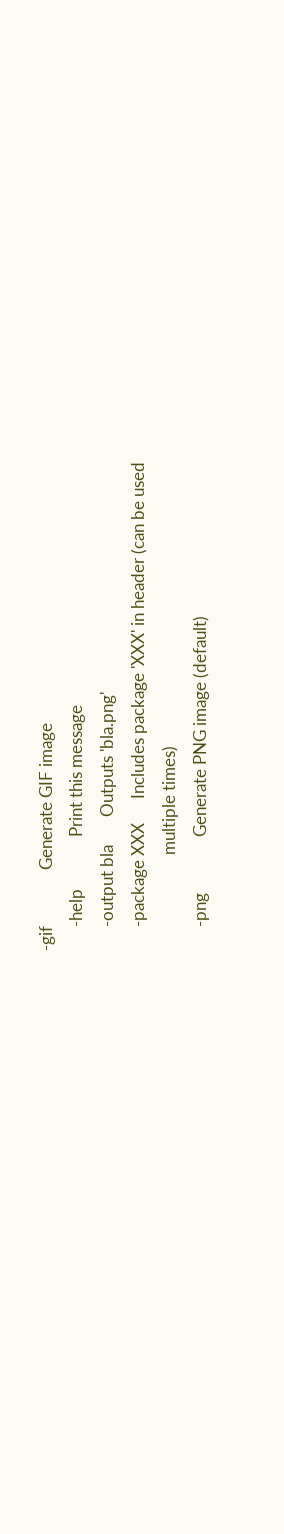-gif              Generate GIF image
      -help             Print this message
      -output bla       Outputs 'bla.png'
      -package XXX      Includes package 'XXX' in header (can be used
                        multiple times)
      -png              Generate PNG image (default)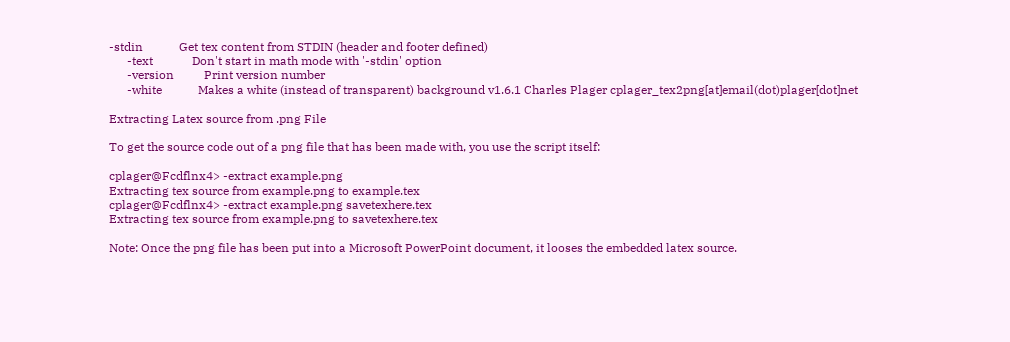-stdin            Get tex content from STDIN (header and footer defined)
      -text             Don't start in math mode with '-stdin' option
      -version          Print version number
      -white            Makes a white (instead of transparent) background v1.6.1 Charles Plager cplager_tex2png[at]email(dot)plager[dot]net

Extracting Latex source from .png File

To get the source code out of a png file that has been made with, you use the script itself:

cplager@Fcdflnx4> -extract example.png
Extracting tex source from example.png to example.tex
cplager@Fcdflnx4> -extract example.png savetexhere.tex
Extracting tex source from example.png to savetexhere.tex

Note: Once the png file has been put into a Microsoft PowerPoint document, it looses the embedded latex source.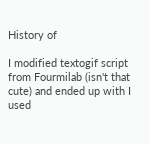History of

I modified textogif script from Fourmilab (isn't that cute) and ended up with I used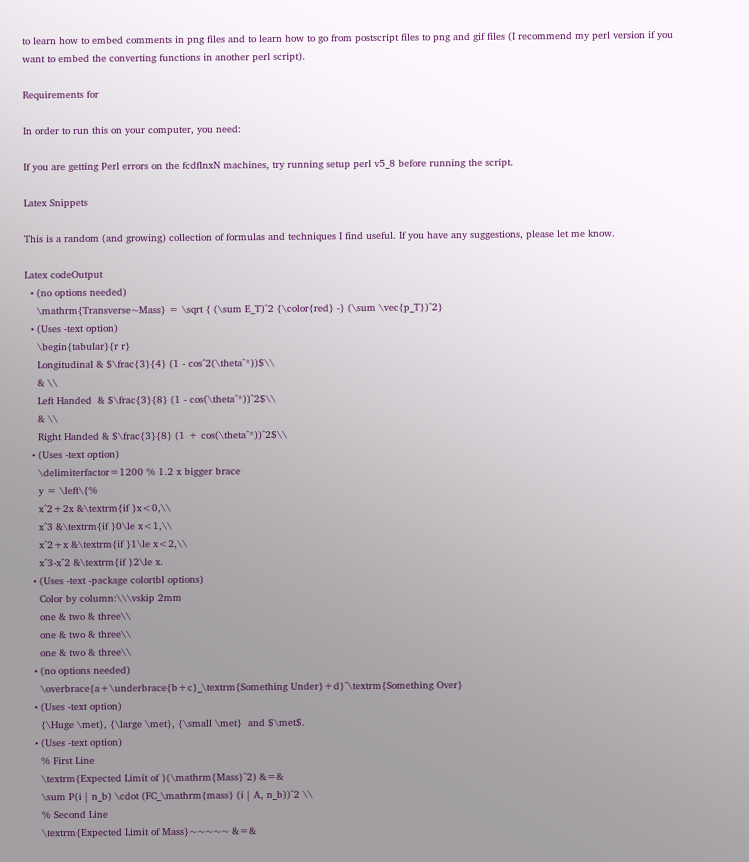to learn how to embed comments in png files and to learn how to go from postscript files to png and gif files (I recommend my perl version if you want to embed the converting functions in another perl script).

Requirements for

In order to run this on your computer, you need:

If you are getting Perl errors on the fcdflnxN machines, try running setup perl v5_8 before running the script.

Latex Snippets

This is a random (and growing) collection of formulas and techniques I find useful. If you have any suggestions, please let me know.

Latex codeOutput
  • (no options needed)
    \mathrm{Transverse~Mass} = \sqrt { (\sum E_T)^2 {\color{red} -} (\sum \vec{p_T})^2}
  • (Uses -text option)
    \begin{tabular}{r r}
    Longitudinal & $\frac{3}{4} (1 - cos^2(\theta^*))$\\
    & \\
    Left Handed  & $\frac{3}{8} (1 - cos(\theta^*))^2$\\
    & \\
    Right Handed & $\frac{3}{8} (1 + cos(\theta^*))^2$\\
  • (Uses -text option)
    \delimiterfactor=1200 % 1.2 x bigger brace
    y = \left\{%
    x^2+2x &\textrm{if }x<0,\\
    x^3 &\textrm{if }0\le x<1,\\
    x^2+x &\textrm{if }1\le x<2,\\
    x^3-x^2 &\textrm{if }2\le x.
  • (Uses -text -package colortbl options)
    Color by column:\\\vskip 2mm
    one & two & three\\
    one & two & three\\
    one & two & three\\
  • (no options needed)
    \overbrace{a+\underbrace{b+c}_\textrm{Something Under}+d}^\textrm{Something Over}
  • (Uses -text option)
    {\Huge \met}, {\large \met}, {\small \met}  and $\met$.
  • (Uses -text option)
    % First Line
    \textrm{Expected Limit of }(\mathrm{Mass}^2) &=&
    \sum P(i | n_b) \cdot (FC_\mathrm{mass} (i | A, n_b))^2 \\
    % Second Line
    \textrm{Expected Limit of Mass}~~~~~ &=&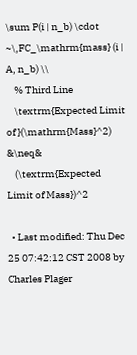\sum P(i | n_b) \cdot ~\,FC_\mathrm{mass} (i | A, n_b) \\
    % Third Line
    \textrm{Expected Limit of }(\mathrm{Mass}^2) &\neq&
    (\textrm{Expected Limit of Mass})^2

  • Last modified: Thu Dec 25 07:42:12 CST 2008 by Charles Plager